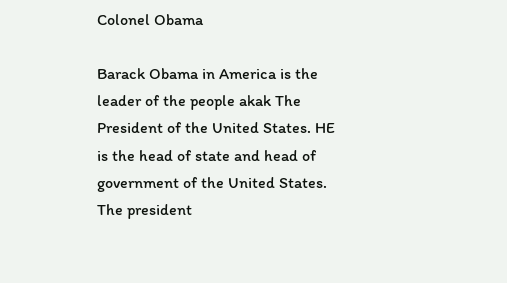Colonel Obama

Barack Obama in America is the leader of the people akak The President of the United States. HE is the head of state and head of government of the United States. The president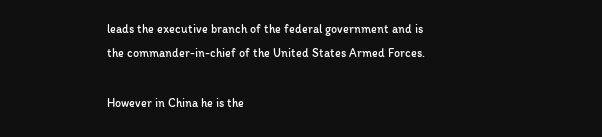leads the executive branch of the federal government and is the commander-in-chief of the United States Armed Forces.

However in China he is the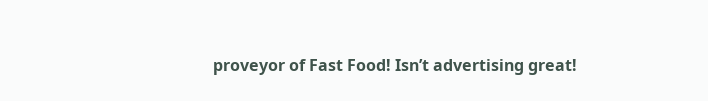proveyor of Fast Food! Isn’t advertising great!